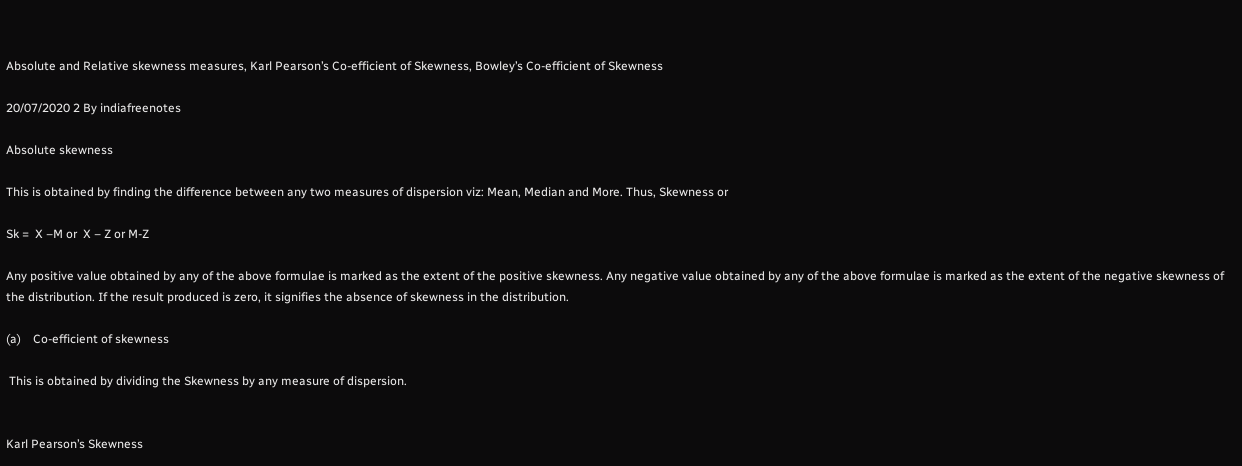Absolute and Relative skewness measures, Karl Pearson’s Co-efficient of Skewness, Bowley’s Co-efficient of Skewness

20/07/2020 2 By indiafreenotes

Absolute skewness

This is obtained by finding the difference between any two measures of dispersion viz: Mean, Median and More. Thus, Skewness or

Sk =  X –M or  X – Z or M-Z

Any positive value obtained by any of the above formulae is marked as the extent of the positive skewness. Any negative value obtained by any of the above formulae is marked as the extent of the negative skewness of the distribution. If the result produced is zero, it signifies the absence of skewness in the distribution.

(a)    Co-efficient of skewness

 This is obtained by dividing the Skewness by any measure of dispersion.


Karl Pearson’s Skewness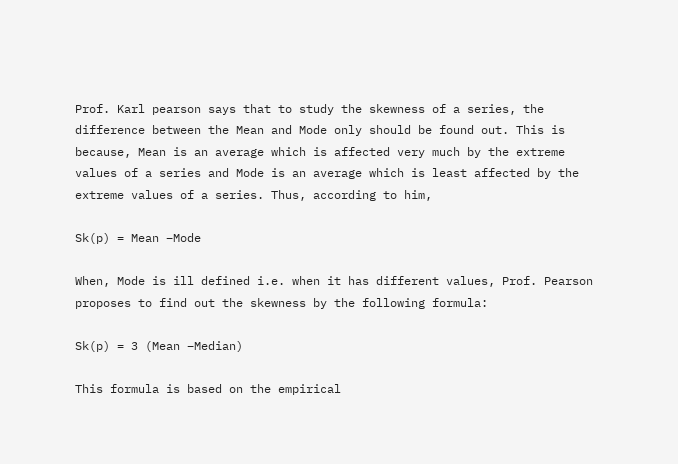Prof. Karl pearson says that to study the skewness of a series, the difference between the Mean and Mode only should be found out. This is because, Mean is an average which is affected very much by the extreme values of a series and Mode is an average which is least affected by the extreme values of a series. Thus, according to him,

Sk(p) = Mean –Mode

When, Mode is ill defined i.e. when it has different values, Prof. Pearson proposes to find out the skewness by the following formula:

Sk(p) = 3 (Mean –Median)

This formula is based on the empirical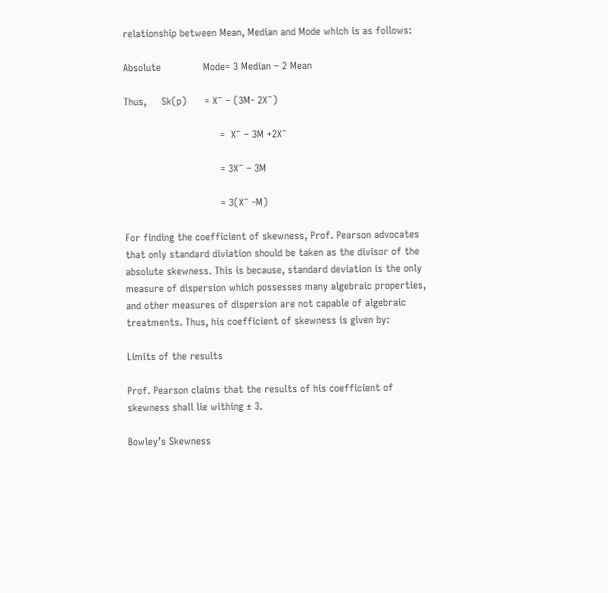relationship between Mean, Median and Mode which is as follows:

Absolute              Mode= 3 Median – 2 Mean

Thus,     Sk(p)      = X¯ – (3M- 2X¯)

                                =  X¯ – 3M +2X¯

                                = 3X¯ – 3M

                                = 3(X¯ -M)

For finding the coefficient of skewness, Prof. Pearson advocates that only standard diviation should be taken as the divisor of the absolute skewness. This is because, standard deviation is the only measure of dispersion which possesses many algebraic properties, and other measures of dispersion are not capable of algebraic treatments. Thus, his coefficient of skewness is given by:

Limits of the results

Prof. Pearson claims that the results of his coefficient of skewness shall lie withing ± 3.

Bowley’s Skewness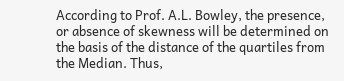According to Prof. A.L. Bowley, the presence, or absence of skewness will be determined on the basis of the distance of the quartiles from the Median. Thus,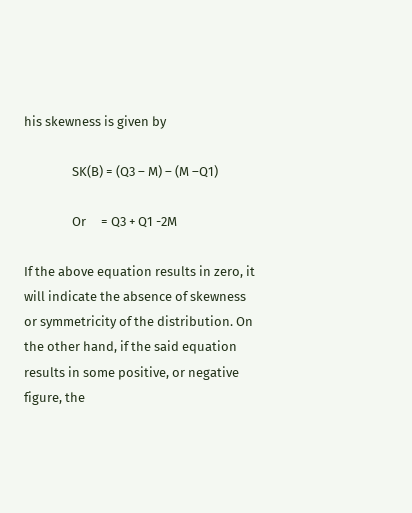his skewness is given by

                SK(B) = (Q3 – M) – (M –Q1)

                Or     = Q3 + Q1 -2M

If the above equation results in zero, it will indicate the absence of skewness or symmetricity of the distribution. On the other hand, if the said equation results in some positive, or negative figure, the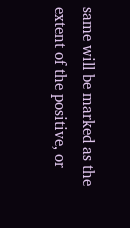same will be marked as the extent of the positive, or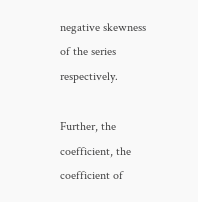negative skewness of the series respectively.

Further, the coefficient, the coefficient of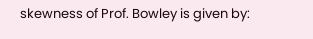skewness of Prof. Bowley is given by: